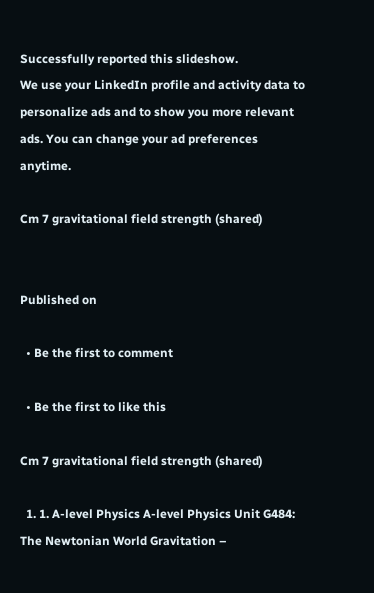Successfully reported this slideshow.
We use your LinkedIn profile and activity data to personalize ads and to show you more relevant ads. You can change your ad preferences anytime.

Cm 7 gravitational field strength (shared)


Published on

  • Be the first to comment

  • Be the first to like this

Cm 7 gravitational field strength (shared)

  1. 1. A-level Physics A-level Physics Unit G484: The Newtonian World Gravitation –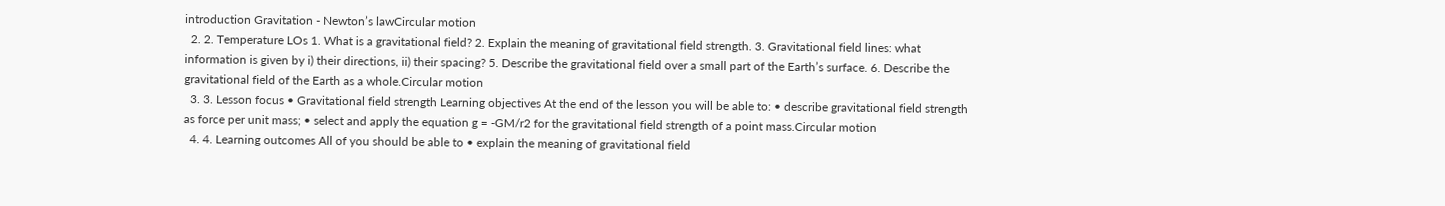introduction Gravitation - Newton’s lawCircular motion
  2. 2. Temperature LOs 1. What is a gravitational field? 2. Explain the meaning of gravitational field strength. 3. Gravitational field lines: what information is given by i) their directions, ii) their spacing? 5. Describe the gravitational field over a small part of the Earth’s surface. 6. Describe the gravitational field of the Earth as a whole.Circular motion
  3. 3. Lesson focus • Gravitational field strength Learning objectives At the end of the lesson you will be able to: • describe gravitational field strength as force per unit mass; • select and apply the equation g = -GM/r2 for the gravitational field strength of a point mass.Circular motion
  4. 4. Learning outcomes All of you should be able to • explain the meaning of gravitational field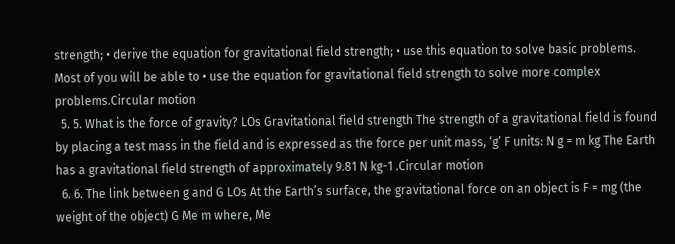strength; • derive the equation for gravitational field strength; • use this equation to solve basic problems. Most of you will be able to • use the equation for gravitational field strength to solve more complex problems.Circular motion
  5. 5. What is the force of gravity? LOs Gravitational field strength The strength of a gravitational field is found by placing a test mass in the field and is expressed as the force per unit mass, ‘g’ F units: N g = m kg The Earth has a gravitational field strength of approximately 9.81 N kg-1 .Circular motion
  6. 6. The link between g and G LOs At the Earth’s surface, the gravitational force on an object is F = mg (the weight of the object) G Me m where, Me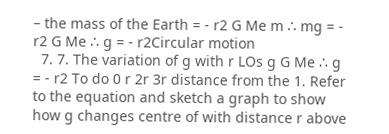– the mass of the Earth = - r2 G Me m ∴ mg = - r2 G Me ∴ g = - r2Circular motion
  7. 7. The variation of g with r LOs g G Me ∴ g = - r2 To do 0 r 2r 3r distance from the 1. Refer to the equation and sketch a graph to show how g changes centre of with distance r above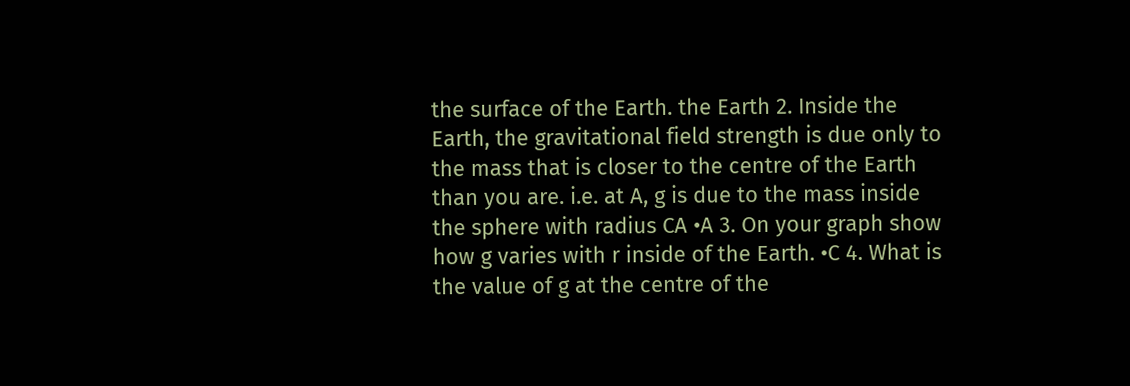the surface of the Earth. the Earth 2. Inside the Earth, the gravitational field strength is due only to the mass that is closer to the centre of the Earth than you are. i.e. at A, g is due to the mass inside the sphere with radius CA •A 3. On your graph show how g varies with r inside of the Earth. •C 4. What is the value of g at the centre of the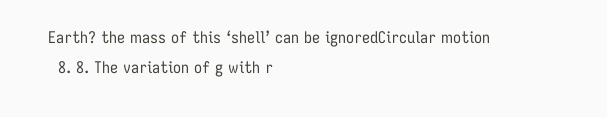Earth? the mass of this ‘shell’ can be ignoredCircular motion
  8. 8. The variation of g with r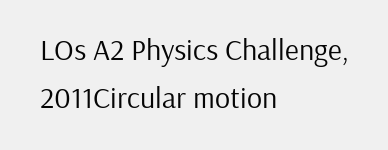LOs A2 Physics Challenge, 2011Circular motion